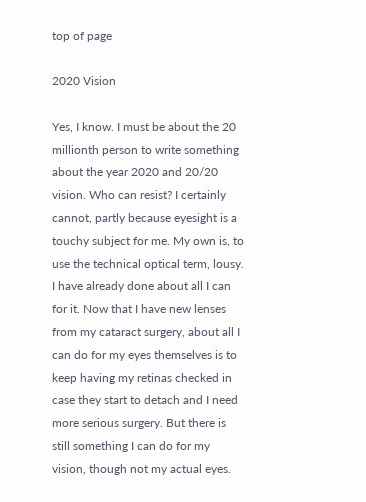top of page

2020 Vision

Yes, I know. I must be about the 20 millionth person to write something about the year 2020 and 20/20 vision. Who can resist? I certainly cannot, partly because eyesight is a touchy subject for me. My own is, to use the technical optical term, lousy. I have already done about all I can for it. Now that I have new lenses from my cataract surgery, about all I can do for my eyes themselves is to keep having my retinas checked in case they start to detach and I need more serious surgery. But there is still something I can do for my vision, though not my actual eyes.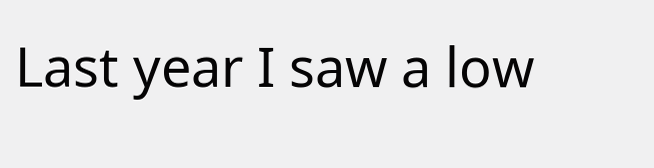Last year I saw a low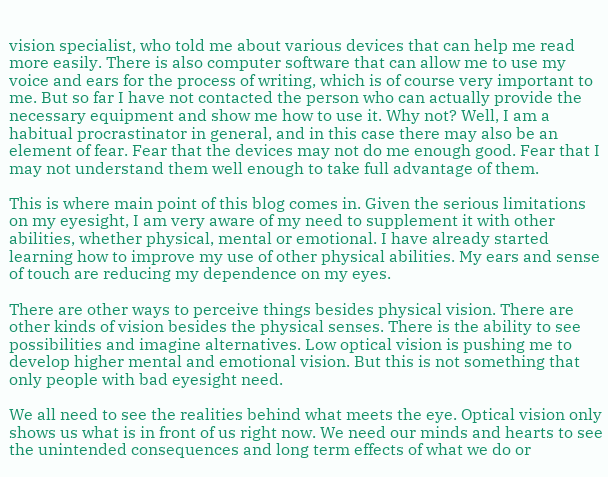vision specialist, who told me about various devices that can help me read more easily. There is also computer software that can allow me to use my voice and ears for the process of writing, which is of course very important to me. But so far I have not contacted the person who can actually provide the necessary equipment and show me how to use it. Why not? Well, I am a habitual procrastinator in general, and in this case there may also be an element of fear. Fear that the devices may not do me enough good. Fear that I may not understand them well enough to take full advantage of them.

This is where main point of this blog comes in. Given the serious limitations on my eyesight, I am very aware of my need to supplement it with other abilities, whether physical, mental or emotional. I have already started learning how to improve my use of other physical abilities. My ears and sense of touch are reducing my dependence on my eyes.

There are other ways to perceive things besides physical vision. There are other kinds of vision besides the physical senses. There is the ability to see possibilities and imagine alternatives. Low optical vision is pushing me to develop higher mental and emotional vision. But this is not something that only people with bad eyesight need.

We all need to see the realities behind what meets the eye. Optical vision only shows us what is in front of us right now. We need our minds and hearts to see the unintended consequences and long term effects of what we do or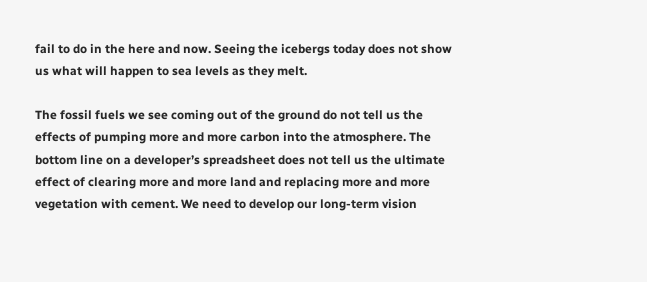fail to do in the here and now. Seeing the icebergs today does not show us what will happen to sea levels as they melt.

The fossil fuels we see coming out of the ground do not tell us the effects of pumping more and more carbon into the atmosphere. The bottom line on a developer’s spreadsheet does not tell us the ultimate effect of clearing more and more land and replacing more and more vegetation with cement. We need to develop our long-term vision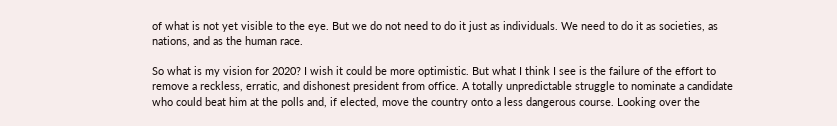of what is not yet visible to the eye. But we do not need to do it just as individuals. We need to do it as societies, as nations, and as the human race.

So what is my vision for 2020? I wish it could be more optimistic. But what I think I see is the failure of the effort to remove a reckless, erratic, and dishonest president from office. A totally unpredictable struggle to nominate a candidate who could beat him at the polls and, if elected, move the country onto a less dangerous course. Looking over the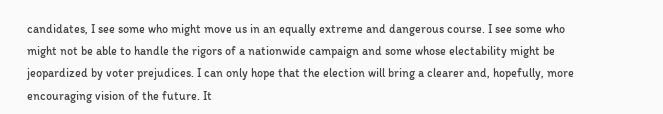candidates, I see some who might move us in an equally extreme and dangerous course. I see some who might not be able to handle the rigors of a nationwide campaign and some whose electability might be jeopardized by voter prejudices. I can only hope that the election will bring a clearer and, hopefully, more encouraging vision of the future. It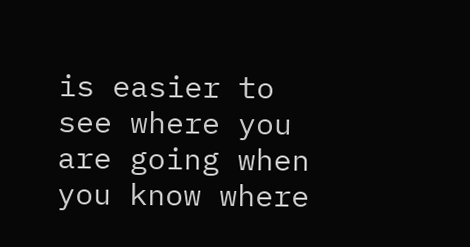is easier to see where you are going when you know where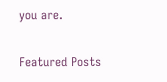you are.

Featured Posts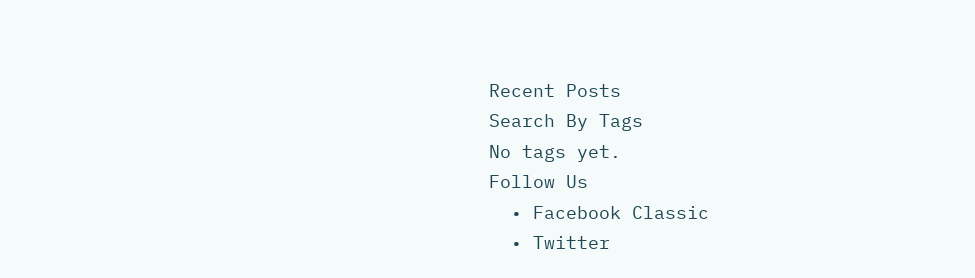Recent Posts
Search By Tags
No tags yet.
Follow Us
  • Facebook Classic
  • Twitter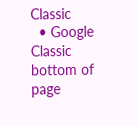Classic
  • Google Classic
bottom of page